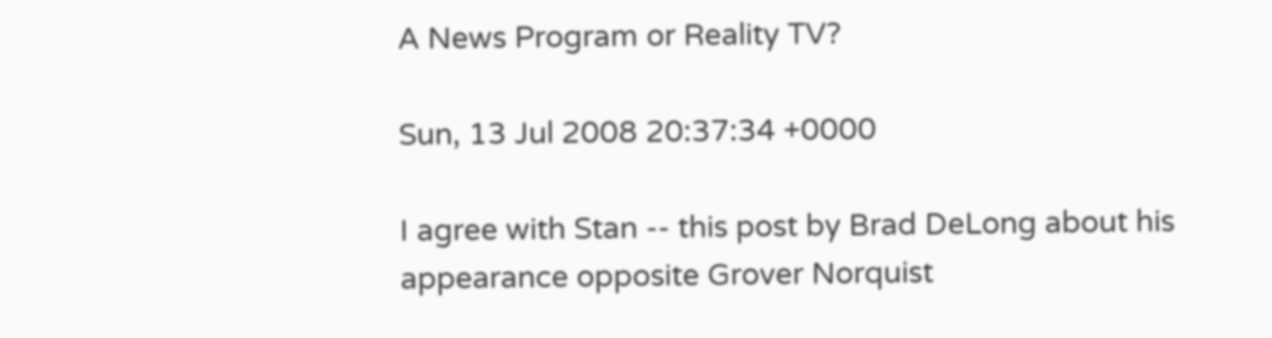A News Program or Reality TV?

Sun, 13 Jul 2008 20:37:34 +0000

I agree with Stan -- this post by Brad DeLong about his appearance opposite Grover Norquist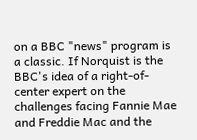on a BBC "news" program is a classic. If Norquist is the BBC's idea of a right-of-center expert on the challenges facing Fannie Mae and Freddie Mac and the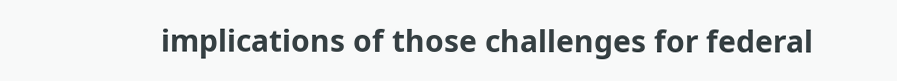implications of those challenges for federal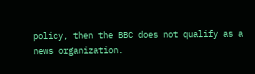policy, then the BBC does not qualify as a news organization.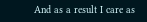And as a result I care as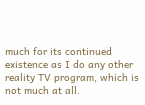much for its continued existence as I do any other reality TV program, which is not much at all.